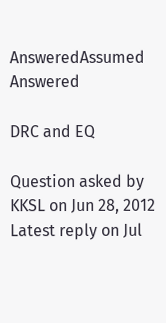AnsweredAssumed Answered

DRC and EQ

Question asked by KKSL on Jun 28, 2012
Latest reply on Jul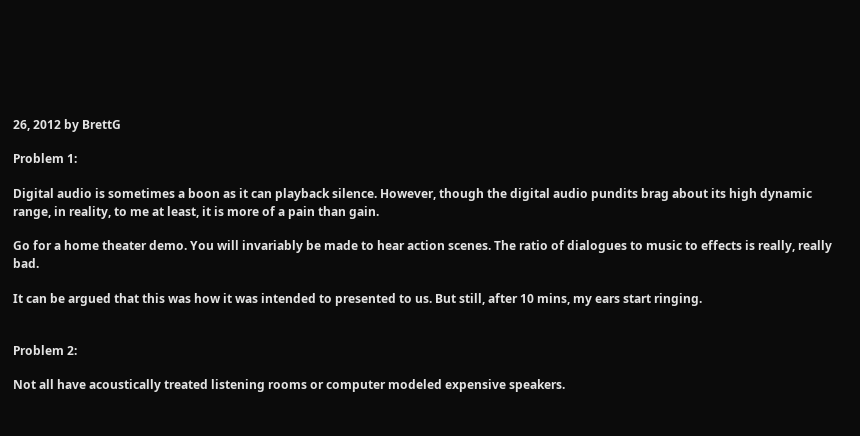26, 2012 by BrettG

Problem 1:

Digital audio is sometimes a boon as it can playback silence. However, though the digital audio pundits brag about its high dynamic range, in reality, to me at least, it is more of a pain than gain.

Go for a home theater demo. You will invariably be made to hear action scenes. The ratio of dialogues to music to effects is really, really bad.

It can be argued that this was how it was intended to presented to us. But still, after 10 mins, my ears start ringing.


Problem 2:

Not all have acoustically treated listening rooms or computer modeled expensive speakers.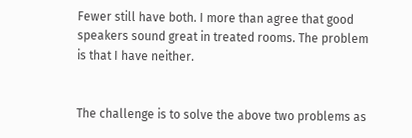Fewer still have both. I more than agree that good speakers sound great in treated rooms. The problem is that I have neither.


The challenge is to solve the above two problems as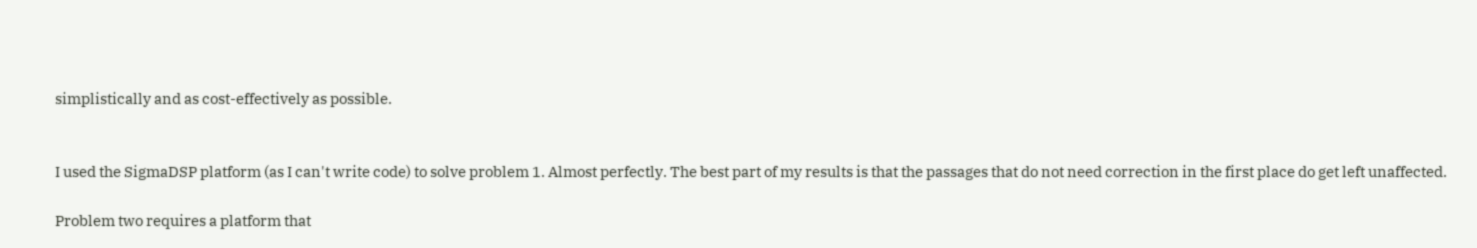simplistically and as cost-effectively as possible.


I used the SigmaDSP platform (as I can't write code) to solve problem 1. Almost perfectly. The best part of my results is that the passages that do not need correction in the first place do get left unaffected.

Problem two requires a platform that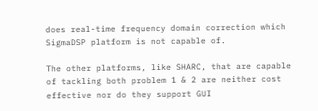does real-time frequency domain correction which SigmaDSP platform is not capable of.

The other platforms, like SHARC, that are capable of tackling both problem 1 & 2 are neither cost effective nor do they support GUI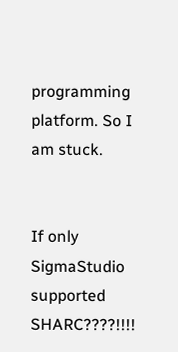programming platform. So I am stuck.


If only SigmaStudio supported SHARC????!!!!